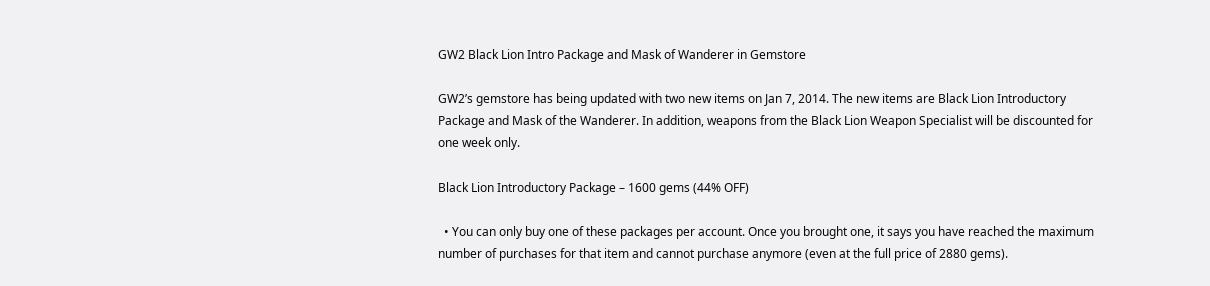GW2 Black Lion Intro Package and Mask of Wanderer in Gemstore

GW2’s gemstore has being updated with two new items on Jan 7, 2014. The new items are Black Lion Introductory Package and Mask of the Wanderer. In addition, weapons from the Black Lion Weapon Specialist will be discounted for one week only.

Black Lion Introductory Package – 1600 gems (44% OFF)

  • You can only buy one of these packages per account. Once you brought one, it says you have reached the maximum number of purchases for that item and cannot purchase anymore (even at the full price of 2880 gems).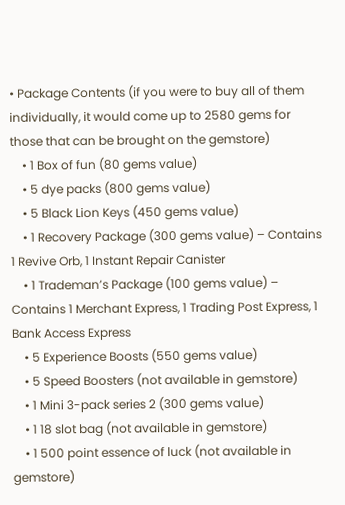• Package Contents (if you were to buy all of them individually, it would come up to 2580 gems for those that can be brought on the gemstore)
    • 1 Box of fun (80 gems value)
    • 5 dye packs (800 gems value)
    • 5 Black Lion Keys (450 gems value)
    • 1 Recovery Package (300 gems value) – Contains 1 Revive Orb, 1 Instant Repair Canister
    • 1 Trademan’s Package (100 gems value) – Contains 1 Merchant Express, 1 Trading Post Express, 1 Bank Access Express
    • 5 Experience Boosts (550 gems value)
    • 5 Speed Boosters (not available in gemstore)
    • 1 Mini 3-pack series 2 (300 gems value)
    • 1 18 slot bag (not available in gemstore)
    • 1 500 point essence of luck (not available in gemstore)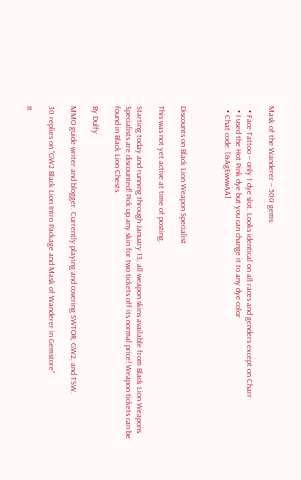Mask of the Wanderer – 500 gems

  • Face Tattoo – only 1 dye slot. Looks identical on all races and genders except on Charr
  • I used the Hot Pink dye but you can change it to any dye color
  • Chat code: [&AgEwvwAA]



Discounts on Black Lion Weapon Specialist

This was not yet active at time of posting.

Starting today and running through January 13, all weapon skins available from Black Lion Weapons Specialists are discounted! Pick up any skin for two tickets off its normal price! Weapon tickets can be found in Black Lion Chests.

By Dulfy

MMO guide writer and blogger. Currently playing and covering SWTOR, GW2, and TSW.

30 replies on “GW2 Black Lion Intro Package and Mask of Wanderer in Gemstore”

It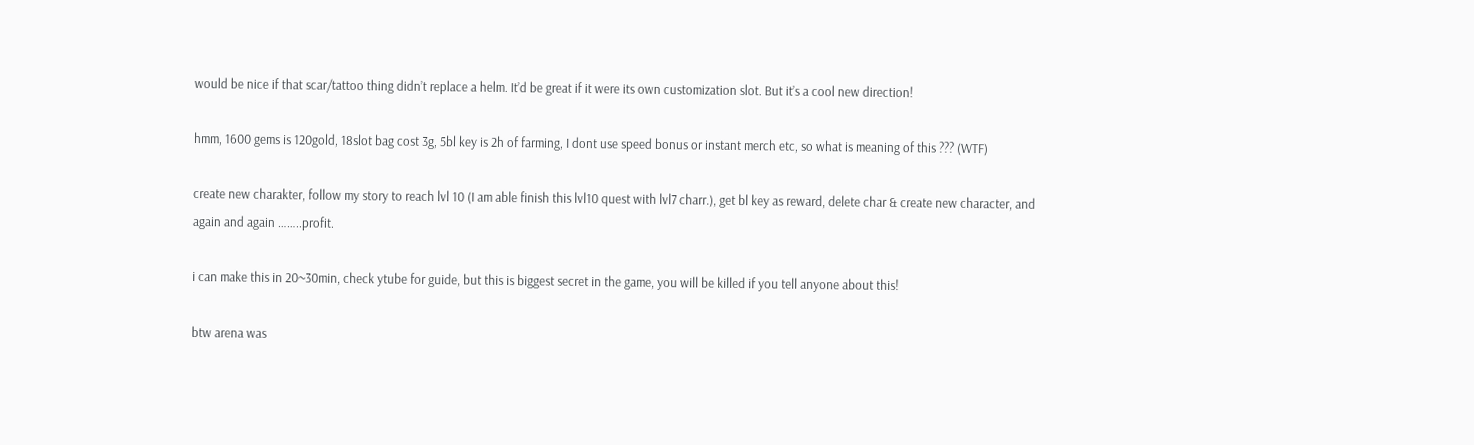would be nice if that scar/tattoo thing didn’t replace a helm. It’d be great if it were its own customization slot. But it’s a cool new direction!

hmm, 1600 gems is 120gold, 18slot bag cost 3g, 5bl key is 2h of farming, I dont use speed bonus or instant merch etc, so what is meaning of this ??? (WTF)

create new charakter, follow my story to reach lvl 10 (I am able finish this lvl10 quest with lvl7 charr.), get bl key as reward, delete char & create new character, and again and again ……..profit.

i can make this in 20~30min, check ytube for guide, but this is biggest secret in the game, you will be killed if you tell anyone about this!

btw arena was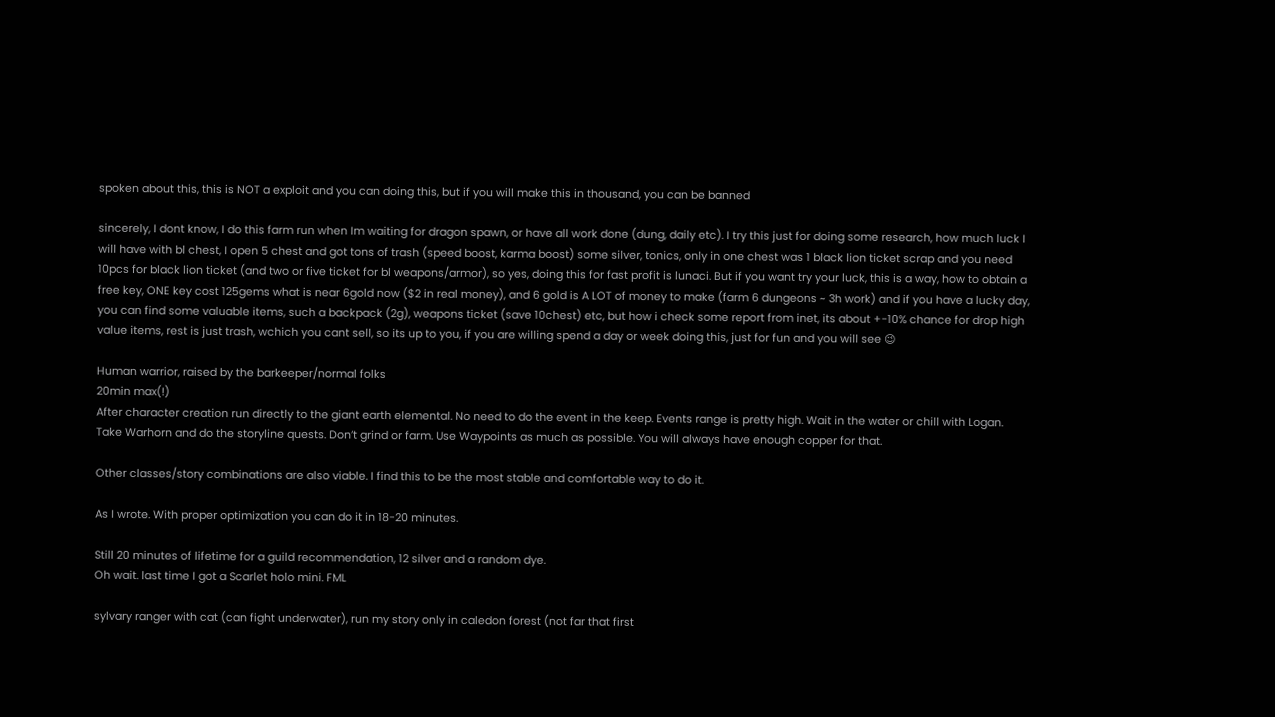spoken about this, this is NOT a exploit and you can doing this, but if you will make this in thousand, you can be banned

sincerely, I dont know, I do this farm run when Im waiting for dragon spawn, or have all work done (dung, daily etc). I try this just for doing some research, how much luck I will have with bl chest, I open 5 chest and got tons of trash (speed boost, karma boost) some silver, tonics, only in one chest was 1 black lion ticket scrap and you need 10pcs for black lion ticket (and two or five ticket for bl weapons/armor), so yes, doing this for fast profit is lunaci. But if you want try your luck, this is a way, how to obtain a free key, ONE key cost 125gems what is near 6gold now ($2 in real money), and 6 gold is A LOT of money to make (farm 6 dungeons ~ 3h work) and if you have a lucky day, you can find some valuable items, such a backpack (2g), weapons ticket (save 10chest) etc, but how i check some report from inet, its about +-10% chance for drop high value items, rest is just trash, wchich you cant sell, so its up to you, if you are willing spend a day or week doing this, just for fun and you will see 😉

Human warrior, raised by the barkeeper/normal folks
20min max(!)
After character creation run directly to the giant earth elemental. No need to do the event in the keep. Events range is pretty high. Wait in the water or chill with Logan.
Take Warhorn and do the storyline quests. Don’t grind or farm. Use Waypoints as much as possible. You will always have enough copper for that.

Other classes/story combinations are also viable. I find this to be the most stable and comfortable way to do it.

As I wrote. With proper optimization you can do it in 18-20 minutes.

Still 20 minutes of lifetime for a guild recommendation, 12 silver and a random dye.
Oh wait. last time I got a Scarlet holo mini. FML

sylvary ranger with cat (can fight underwater), run my story only in caledon forest (not far that first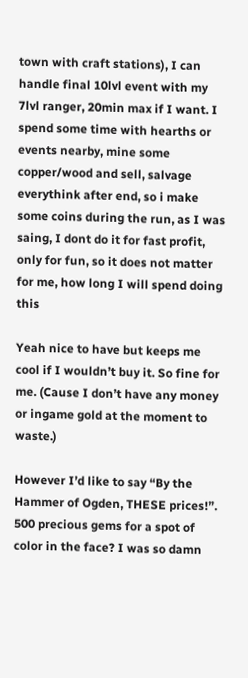town with craft stations), I can handle final 10lvl event with my 7lvl ranger, 20min max if I want. I spend some time with hearths or events nearby, mine some copper/wood and sell, salvage everythink after end, so i make some coins during the run, as I was saing, I dont do it for fast profit, only for fun, so it does not matter for me, how long I will spend doing this

Yeah nice to have but keeps me cool if I wouldn’t buy it. So fine for me. (Cause I don’t have any money or ingame gold at the moment to waste.)

However I’d like to say “By the Hammer of Ogden, THESE prices!”. 500 precious gems for a spot of color in the face? I was so damn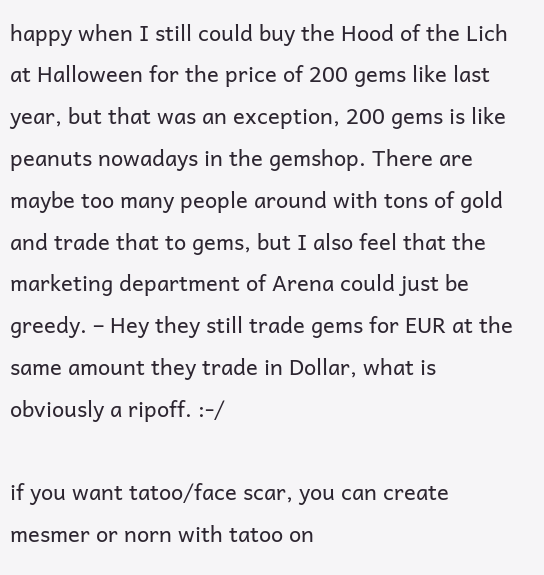happy when I still could buy the Hood of the Lich at Halloween for the price of 200 gems like last year, but that was an exception, 200 gems is like peanuts nowadays in the gemshop. There are maybe too many people around with tons of gold and trade that to gems, but I also feel that the marketing department of Arena could just be greedy. – Hey they still trade gems for EUR at the same amount they trade in Dollar, what is obviously a ripoff. :-/

if you want tatoo/face scar, you can create mesmer or norn with tatoo on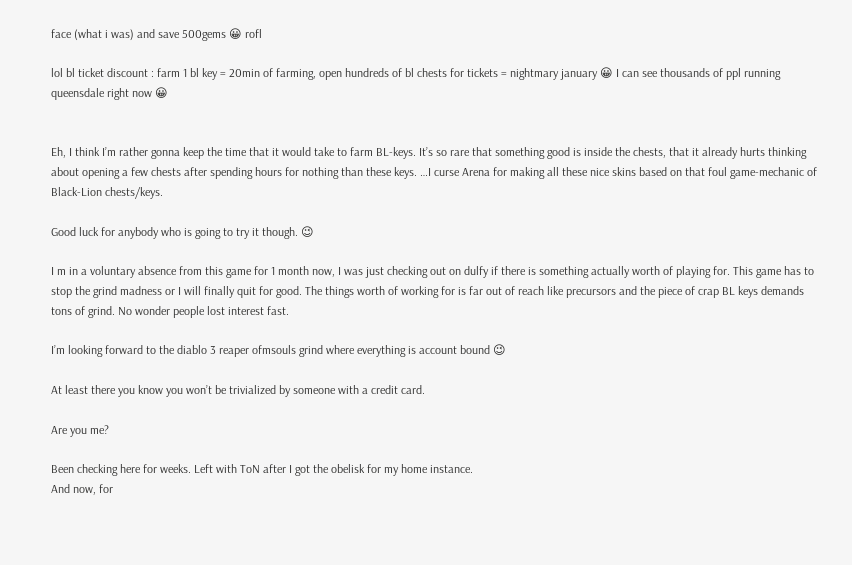face (what i was) and save 500gems 😀 rofl

lol bl ticket discount : farm 1 bl key = 20min of farming, open hundreds of bl chests for tickets = nightmary january 😀 I can see thousands of ppl running queensdale right now 😀


Eh, I think I’m rather gonna keep the time that it would take to farm BL-keys. It’s so rare that something good is inside the chests, that it already hurts thinking about opening a few chests after spending hours for nothing than these keys. …I curse Arena for making all these nice skins based on that foul game-mechanic of Black-Lion chests/keys.

Good luck for anybody who is going to try it though. 😉

I m in a voluntary absence from this game for 1 month now, I was just checking out on dulfy if there is something actually worth of playing for. This game has to stop the grind madness or I will finally quit for good. The things worth of working for is far out of reach like precursors and the piece of crap BL keys demands tons of grind. No wonder people lost interest fast.

I’m looking forward to the diablo 3 reaper ofmsouls grind where everything is account bound 😉

At least there you know you won’t be trivialized by someone with a credit card.

Are you me?

Been checking here for weeks. Left with ToN after I got the obelisk for my home instance.
And now, for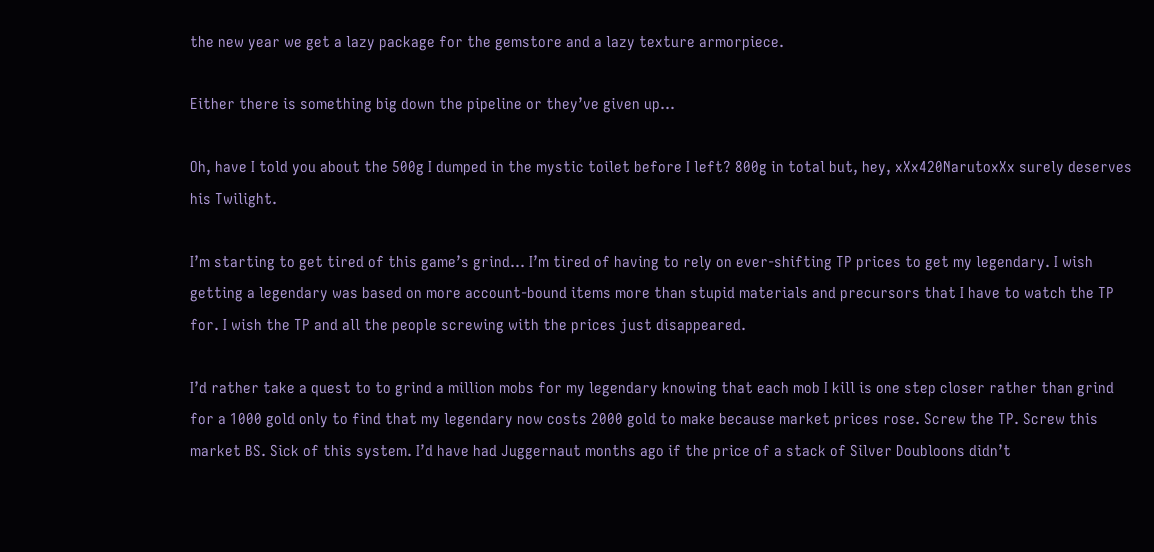the new year we get a lazy package for the gemstore and a lazy texture armorpiece.

Either there is something big down the pipeline or they’ve given up…

Oh, have I told you about the 500g I dumped in the mystic toilet before I left? 800g in total but, hey, xXx420NarutoxXx surely deserves his Twilight.

I’m starting to get tired of this game’s grind… I’m tired of having to rely on ever-shifting TP prices to get my legendary. I wish getting a legendary was based on more account-bound items more than stupid materials and precursors that I have to watch the TP for. I wish the TP and all the people screwing with the prices just disappeared.

I’d rather take a quest to to grind a million mobs for my legendary knowing that each mob I kill is one step closer rather than grind for a 1000 gold only to find that my legendary now costs 2000 gold to make because market prices rose. Screw the TP. Screw this market BS. Sick of this system. I’d have had Juggernaut months ago if the price of a stack of Silver Doubloons didn’t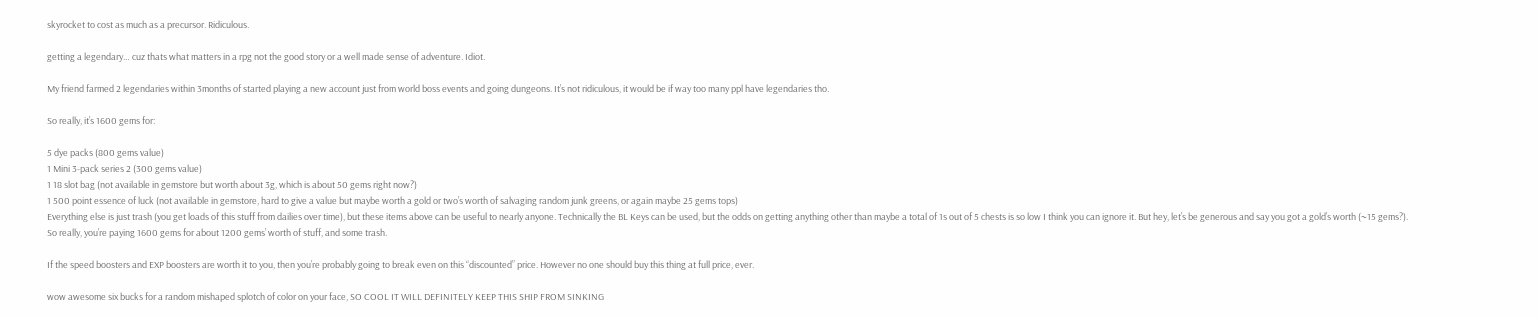skyrocket to cost as much as a precursor. Ridiculous.

getting a legendary… cuz thats what matters in a rpg not the good story or a well made sense of adventure. Idiot.

My friend farmed 2 legendaries within 3months of started playing a new account just from world boss events and going dungeons. It’s not ridiculous, it would be if way too many ppl have legendaries tho.

So really, it’s 1600 gems for:

5 dye packs (800 gems value)
1 Mini 3-pack series 2 (300 gems value)
1 18 slot bag (not available in gemstore but worth about 3g, which is about 50 gems right now?)
1 500 point essence of luck (not available in gemstore, hard to give a value but maybe worth a gold or two’s worth of salvaging random junk greens, or again maybe 25 gems tops)
Everything else is just trash (you get loads of this stuff from dailies over time), but these items above can be useful to nearly anyone. Technically the BL Keys can be used, but the odds on getting anything other than maybe a total of 1s out of 5 chests is so low I think you can ignore it. But hey, let’s be generous and say you got a gold’s worth (~15 gems?). So really, you’re paying 1600 gems for about 1200 gems’ worth of stuff, and some trash.

If the speed boosters and EXP boosters are worth it to you, then you’re probably going to break even on this “discounted” price. However no one should buy this thing at full price, ever.

wow awesome six bucks for a random mishaped splotch of color on your face, SO COOL IT WILL DEFINITELY KEEP THIS SHIP FROM SINKING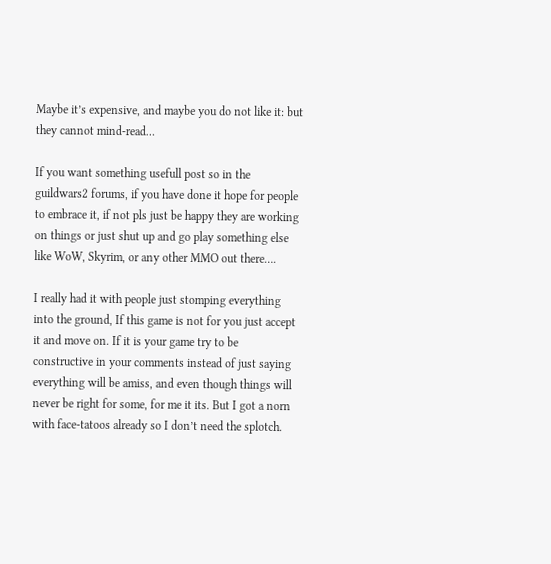Maybe it’s expensive, and maybe you do not like it: but they cannot mind-read…

If you want something usefull post so in the guildwars2 forums, if you have done it hope for people to embrace it, if not pls just be happy they are working on things or just shut up and go play something else like WoW, Skyrim, or any other MMO out there….

I really had it with people just stomping everything into the ground, If this game is not for you just accept it and move on. If it is your game try to be constructive in your comments instead of just saying everything will be amiss, and even though things will never be right for some, for me it its. But I got a norn with face-tatoos already so I don’t need the splotch.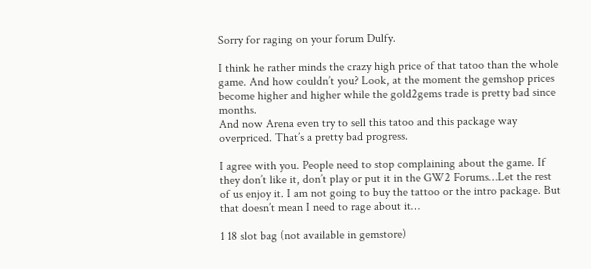Sorry for raging on your forum Dulfy.

I think he rather minds the crazy high price of that tatoo than the whole game. And how couldn’t you? Look, at the moment the gemshop prices become higher and higher while the gold2gems trade is pretty bad since months.
And now Arena even try to sell this tatoo and this package way overpriced. That’s a pretty bad progress.

I agree with you. People need to stop complaining about the game. If they don’t like it, don’t play or put it in the GW2 Forums…Let the rest of us enjoy it. I am not going to buy the tattoo or the intro package. But that doesn’t mean I need to rage about it…

1 18 slot bag (not available in gemstore)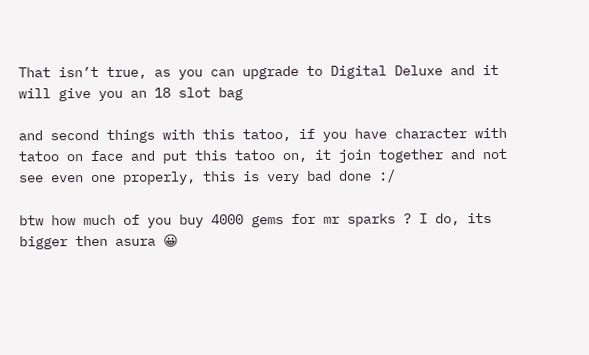That isn’t true, as you can upgrade to Digital Deluxe and it will give you an 18 slot bag

and second things with this tatoo, if you have character with tatoo on face and put this tatoo on, it join together and not see even one properly, this is very bad done :/

btw how much of you buy 4000 gems for mr sparks ? I do, its bigger then asura 😀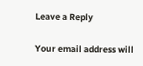Leave a Reply

Your email address will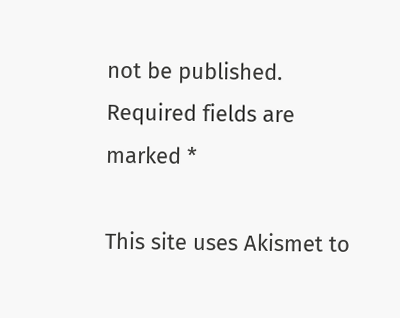not be published. Required fields are marked *

This site uses Akismet to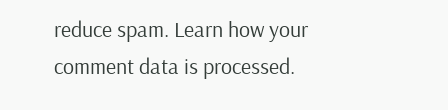reduce spam. Learn how your comment data is processed.